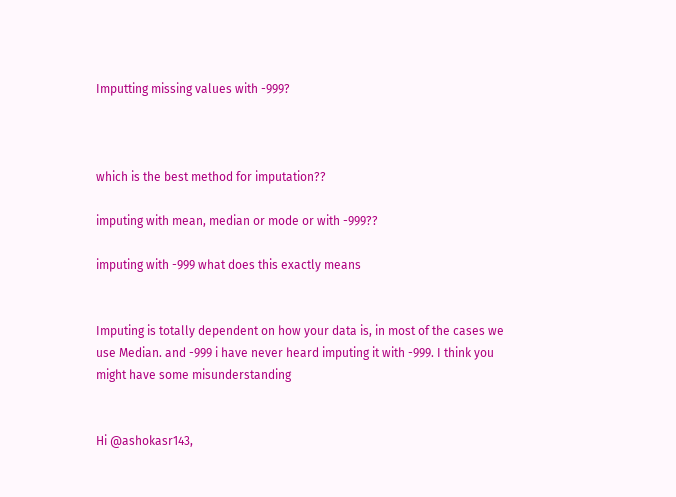Imputting missing values with -999?



which is the best method for imputation??

imputing with mean, median or mode or with -999??

imputing with -999 what does this exactly means


Imputing is totally dependent on how your data is, in most of the cases we use Median. and -999 i have never heard imputing it with -999. I think you might have some misunderstanding


Hi @ashokasr143,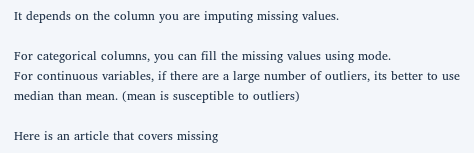It depends on the column you are imputing missing values.

For categorical columns, you can fill the missing values using mode.
For continuous variables, if there are a large number of outliers, its better to use median than mean. (mean is susceptible to outliers)

Here is an article that covers missing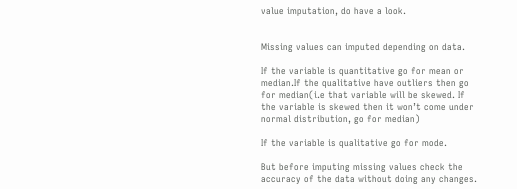value imputation, do have a look.


Missing values can imputed depending on data.

If the variable is quantitative go for mean or median.If the qualitative have outliers then go for median(i.e that variable will be skewed. If the variable is skewed then it won’t come under normal distribution, go for median)

If the variable is qualitative go for mode.

But before imputing missing values check the accuracy of the data without doing any changes.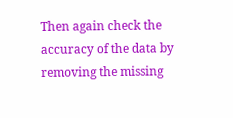Then again check the accuracy of the data by removing the missing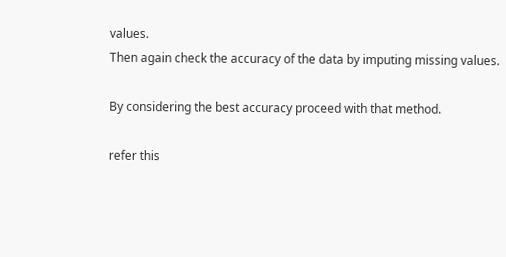values.
Then again check the accuracy of the data by imputing missing values.

By considering the best accuracy proceed with that method.

refer this